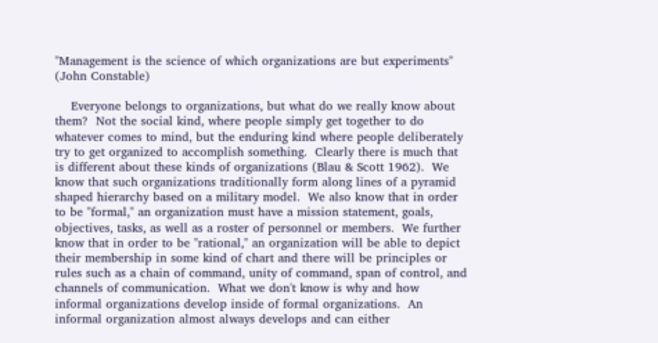"Management is the science of which organizations are but experiments" (John Constable)

    Everyone belongs to organizations, but what do we really know about them?  Not the social kind, where people simply get together to do whatever comes to mind, but the enduring kind where people deliberately try to get organized to accomplish something.  Clearly there is much that is different about these kinds of organizations (Blau & Scott 1962).  We know that such organizations traditionally form along lines of a pyramid shaped hierarchy based on a military model.  We also know that in order to be "formal," an organization must have a mission statement, goals, objectives, tasks, as well as a roster of personnel or members.  We further know that in order to be "rational," an organization will be able to depict their membership in some kind of chart and there will be principles or rules such as a chain of command, unity of command, span of control, and channels of communication.  What we don't know is why and how informal organizations develop inside of formal organizations.  An informal organization almost always develops and can either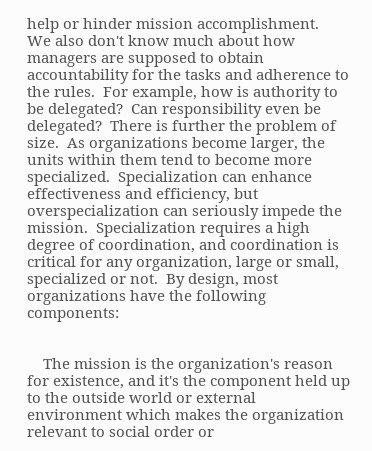help or hinder mission accomplishment.  We also don't know much about how managers are supposed to obtain accountability for the tasks and adherence to the rules.  For example, how is authority to be delegated?  Can responsibility even be delegated?  There is further the problem of size.  As organizations become larger, the units within them tend to become more specialized.  Specialization can enhance effectiveness and efficiency, but overspecialization can seriously impede the mission.  Specialization requires a high degree of coordination, and coordination is critical for any organization, large or small, specialized or not.  By design, most organizations have the following components:


    The mission is the organization's reason for existence, and it's the component held up to the outside world or external environment which makes the organization relevant to social order or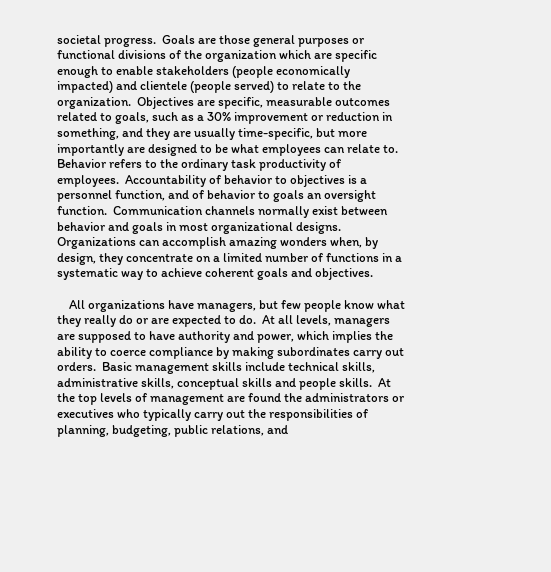societal progress.  Goals are those general purposes or functional divisions of the organization which are specific enough to enable stakeholders (people economically impacted) and clientele (people served) to relate to the organization.  Objectives are specific, measurable outcomes related to goals, such as a 30% improvement or reduction in something, and they are usually time-specific, but more importantly are designed to be what employees can relate to.  Behavior refers to the ordinary task productivity of employees.  Accountability of behavior to objectives is a personnel function, and of behavior to goals an oversight function.  Communication channels normally exist between behavior and goals in most organizational designs.  Organizations can accomplish amazing wonders when, by design, they concentrate on a limited number of functions in a systematic way to achieve coherent goals and objectives.

    All organizations have managers, but few people know what they really do or are expected to do.  At all levels, managers are supposed to have authority and power, which implies the ability to coerce compliance by making subordinates carry out orders.  Basic management skills include technical skills, administrative skills, conceptual skills and people skills.  At the top levels of management are found the administrators or executives who typically carry out the responsibilities of planning, budgeting, public relations, and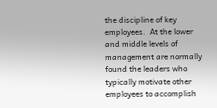the discipline of key employees.  At the lower and middle levels of management are normally found the leaders who typically motivate other employees to accomplish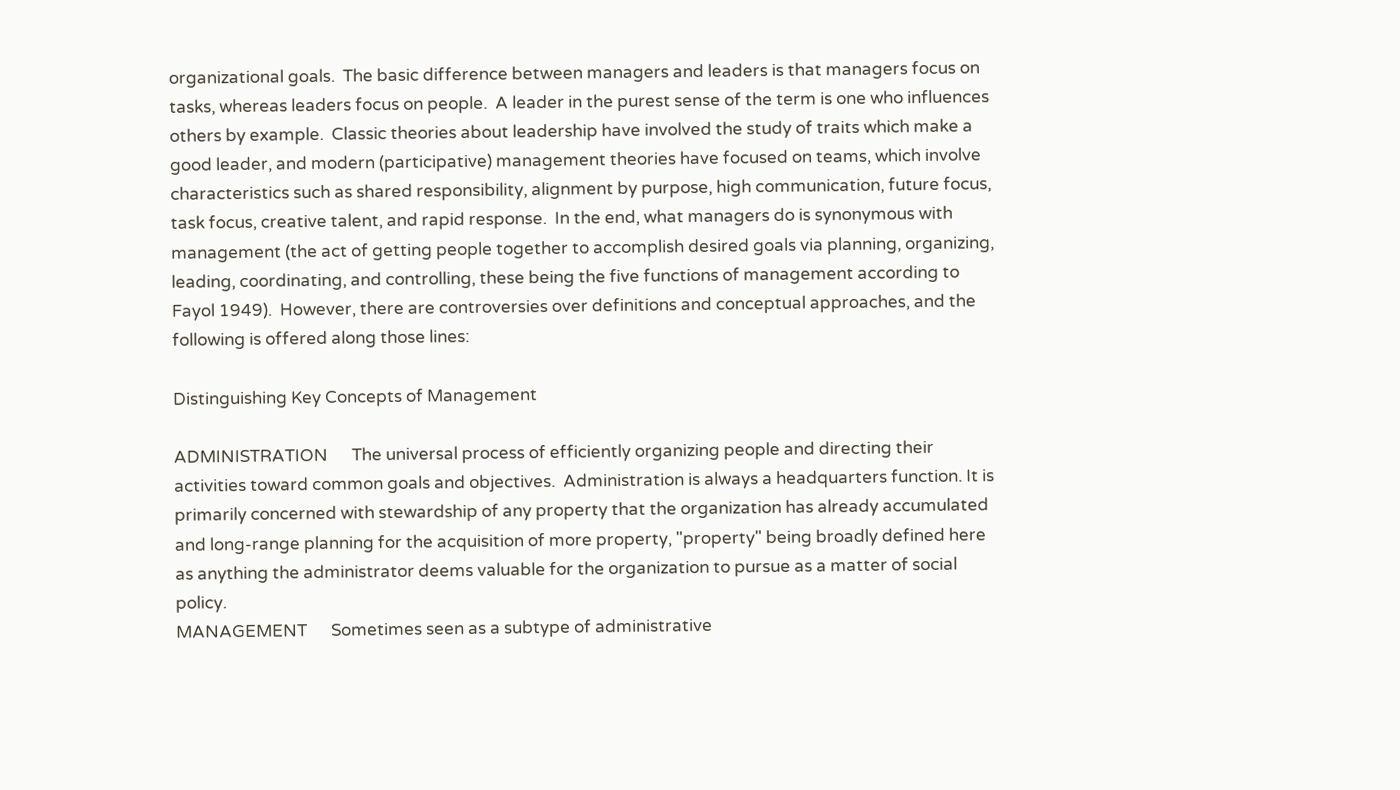organizational goals.  The basic difference between managers and leaders is that managers focus on tasks, whereas leaders focus on people.  A leader in the purest sense of the term is one who influences others by example.  Classic theories about leadership have involved the study of traits which make a good leader, and modern (participative) management theories have focused on teams, which involve characteristics such as shared responsibility, alignment by purpose, high communication, future focus, task focus, creative talent, and rapid response.  In the end, what managers do is synonymous with management (the act of getting people together to accomplish desired goals via planning, organizing, leading, coordinating, and controlling, these being the five functions of management according to Fayol 1949).  However, there are controversies over definitions and conceptual approaches, and the following is offered along those lines:

Distinguishing Key Concepts of Management

ADMINISTRATION      The universal process of efficiently organizing people and directing their activities toward common goals and objectives.  Administration is always a headquarters function. It is primarily concerned with stewardship of any property that the organization has already accumulated and long-range planning for the acquisition of more property, "property" being broadly defined here as anything the administrator deems valuable for the organization to pursue as a matter of social policy.
MANAGEMENT      Sometimes seen as a subtype of administrative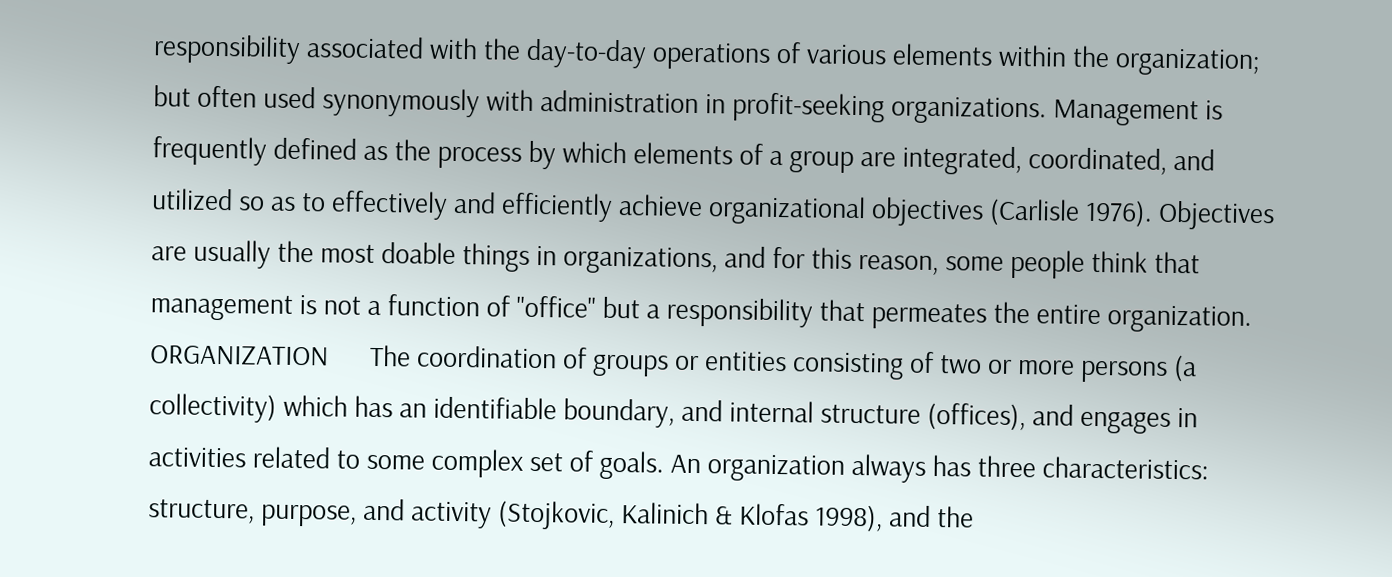responsibility associated with the day-to-day operations of various elements within the organization; but often used synonymously with administration in profit-seeking organizations. Management is frequently defined as the process by which elements of a group are integrated, coordinated, and utilized so as to effectively and efficiently achieve organizational objectives (Carlisle 1976). Objectives are usually the most doable things in organizations, and for this reason, some people think that management is not a function of "office" but a responsibility that permeates the entire organization.
ORGANIZATION      The coordination of groups or entities consisting of two or more persons (a collectivity) which has an identifiable boundary, and internal structure (offices), and engages in activities related to some complex set of goals. An organization always has three characteristics: structure, purpose, and activity (Stojkovic, Kalinich & Klofas 1998), and the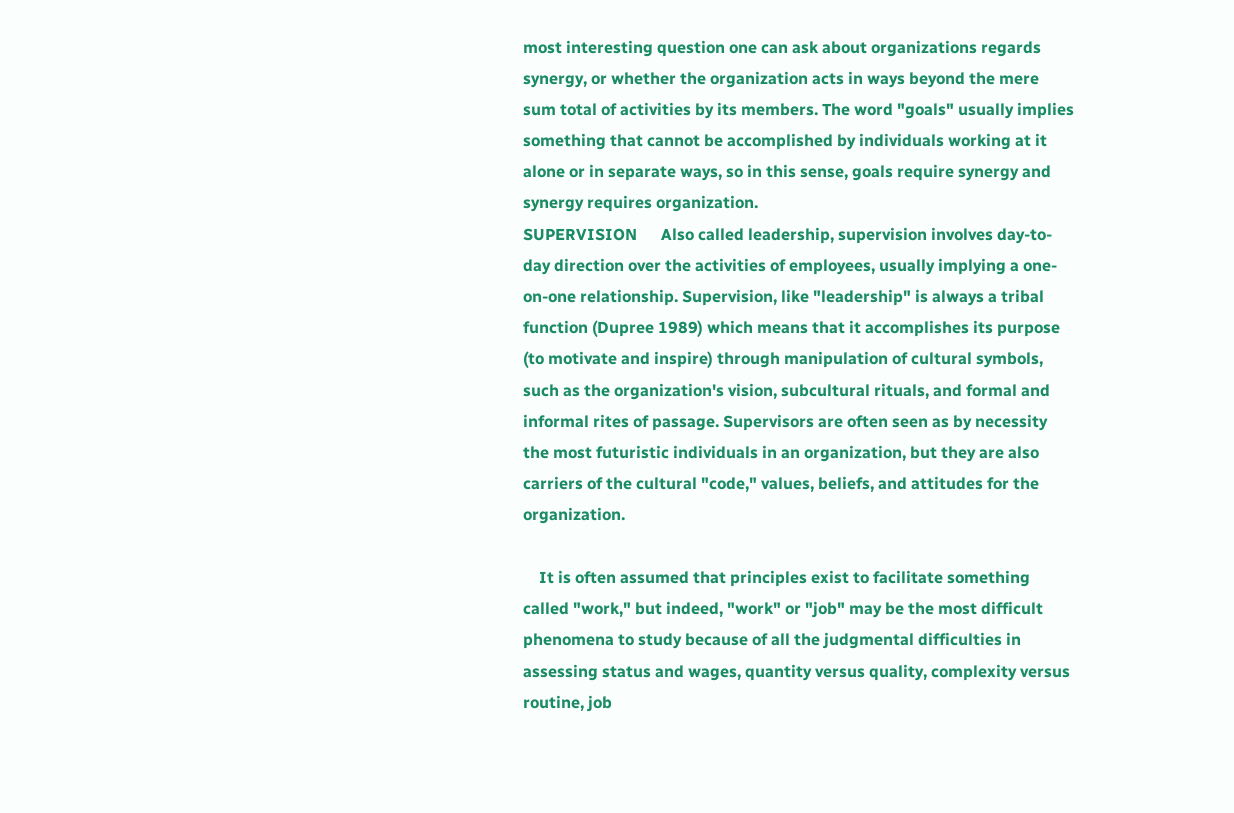most interesting question one can ask about organizations regards synergy, or whether the organization acts in ways beyond the mere sum total of activities by its members. The word "goals" usually implies something that cannot be accomplished by individuals working at it alone or in separate ways, so in this sense, goals require synergy and synergy requires organization.
SUPERVISION      Also called leadership, supervision involves day-to-day direction over the activities of employees, usually implying a one-on-one relationship. Supervision, like "leadership" is always a tribal function (Dupree 1989) which means that it accomplishes its purpose (to motivate and inspire) through manipulation of cultural symbols, such as the organization's vision, subcultural rituals, and formal and informal rites of passage. Supervisors are often seen as by necessity the most futuristic individuals in an organization, but they are also carriers of the cultural "code," values, beliefs, and attitudes for the organization.

    It is often assumed that principles exist to facilitate something called "work," but indeed, "work" or "job" may be the most difficult phenomena to study because of all the judgmental difficulties in assessing status and wages, quantity versus quality, complexity versus routine, job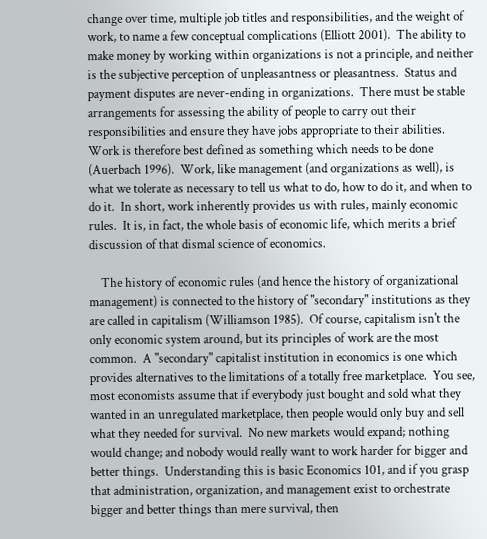change over time, multiple job titles and responsibilities, and the weight of work, to name a few conceptual complications (Elliott 2001).  The ability to make money by working within organizations is not a principle, and neither is the subjective perception of unpleasantness or pleasantness.  Status and payment disputes are never-ending in organizations.  There must be stable arrangements for assessing the ability of people to carry out their responsibilities and ensure they have jobs appropriate to their abilities.  Work is therefore best defined as something which needs to be done (Auerbach 1996).  Work, like management (and organizations as well), is what we tolerate as necessary to tell us what to do, how to do it, and when to do it.  In short, work inherently provides us with rules, mainly economic rules.  It is, in fact, the whole basis of economic life, which merits a brief discussion of that dismal science of economics.

    The history of economic rules (and hence the history of organizational management) is connected to the history of "secondary" institutions as they are called in capitalism (Williamson 1985).  Of course, capitalism isn't the only economic system around, but its principles of work are the most common.  A "secondary" capitalist institution in economics is one which provides alternatives to the limitations of a totally free marketplace.  You see, most economists assume that if everybody just bought and sold what they wanted in an unregulated marketplace, then people would only buy and sell what they needed for survival.  No new markets would expand; nothing would change; and nobody would really want to work harder for bigger and better things.  Understanding this is basic Economics 101, and if you grasp that administration, organization, and management exist to orchestrate bigger and better things than mere survival, then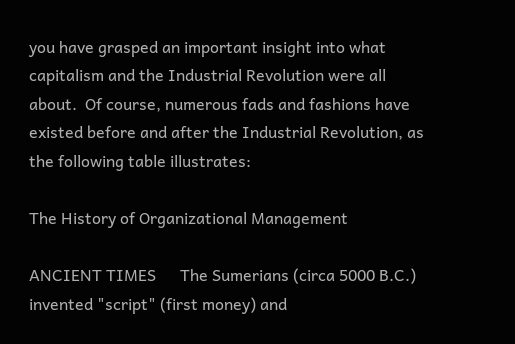you have grasped an important insight into what capitalism and the Industrial Revolution were all about.  Of course, numerous fads and fashions have existed before and after the Industrial Revolution, as the following table illustrates:

The History of Organizational Management

ANCIENT TIMES      The Sumerians (circa 5000 B.C.) invented "script" (first money) and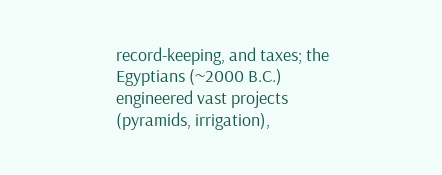record-keeping, and taxes; the Egyptians (~2000 B.C.) engineered vast projects (pyramids, irrigation),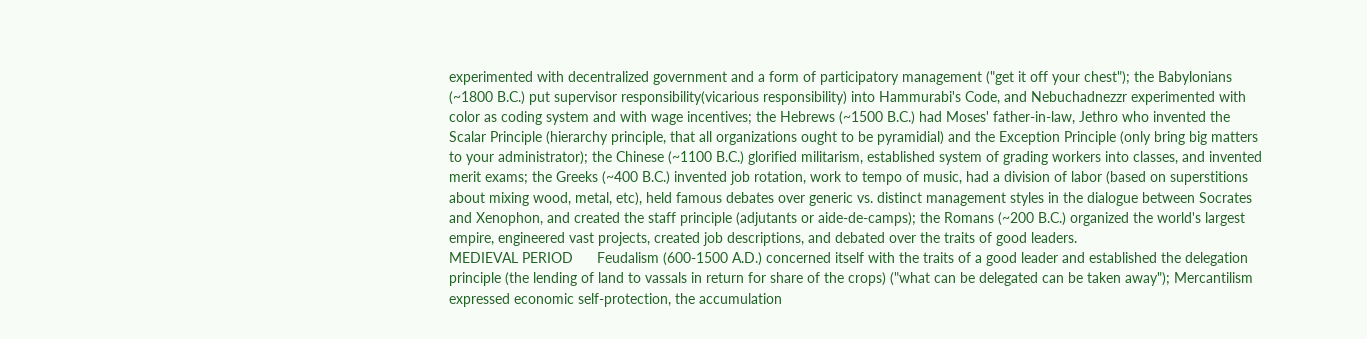experimented with decentralized government and a form of participatory management ("get it off your chest"); the Babylonians (~1800 B.C.) put supervisor responsibility(vicarious responsibility) into Hammurabi's Code, and Nebuchadnezzr experimented with color as coding system and with wage incentives; the Hebrews (~1500 B.C.) had Moses' father-in-law, Jethro who invented the Scalar Principle (hierarchy principle, that all organizations ought to be pyramidial) and the Exception Principle (only bring big matters to your administrator); the Chinese (~1100 B.C.) glorified militarism, established system of grading workers into classes, and invented merit exams; the Greeks (~400 B.C.) invented job rotation, work to tempo of music, had a division of labor (based on superstitions about mixing wood, metal, etc), held famous debates over generic vs. distinct management styles in the dialogue between Socrates and Xenophon, and created the staff principle (adjutants or aide-de-camps); the Romans (~200 B.C.) organized the world's largest empire, engineered vast projects, created job descriptions, and debated over the traits of good leaders.
MEDIEVAL PERIOD      Feudalism (600-1500 A.D.) concerned itself with the traits of a good leader and established the delegation principle (the lending of land to vassals in return for share of the crops) ("what can be delegated can be taken away"); Mercantilism expressed economic self-protection, the accumulation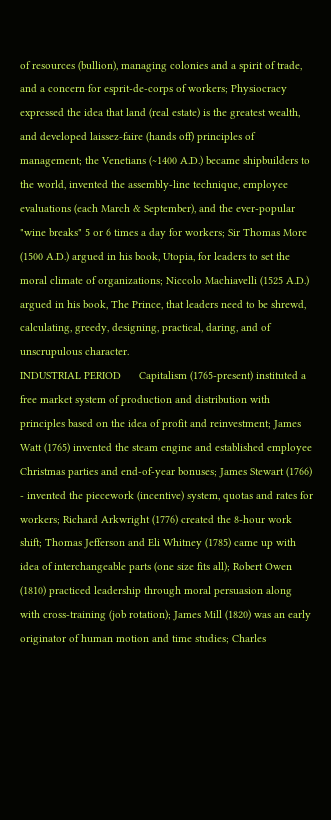of resources (bullion), managing colonies and a spirit of trade, and a concern for esprit-de-corps of workers; Physiocracy expressed the idea that land (real estate) is the greatest wealth, and developed laissez-faire (hands off) principles of management; the Venetians (~1400 A.D.) became shipbuilders to the world, invented the assembly-line technique, employee evaluations (each March & September), and the ever-popular "wine breaks" 5 or 6 times a day for workers; Sir Thomas More (1500 A.D.) argued in his book, Utopia, for leaders to set the moral climate of organizations; Niccolo Machiavelli (1525 A.D.) argued in his book, The Prince, that leaders need to be shrewd, calculating, greedy, designing, practical, daring, and of unscrupulous character.
INDUSTRIAL PERIOD      Capitalism (1765-present) instituted a free market system of production and distribution with principles based on the idea of profit and reinvestment; James Watt (1765) invented the steam engine and established employee Christmas parties and end-of-year bonuses; James Stewart (1766) - invented the piecework (incentive) system, quotas and rates for workers; Richard Arkwright (1776) created the 8-hour work shift; Thomas Jefferson and Eli Whitney (1785) came up with idea of interchangeable parts (one size fits all); Robert Owen (1810) practiced leadership through moral persuasion along with cross-training (job rotation); James Mill (1820) was an early originator of human motion and time studies; Charles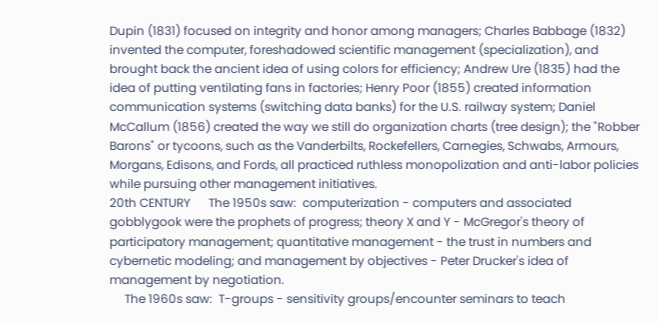Dupin (1831) focused on integrity and honor among managers; Charles Babbage (1832) invented the computer, foreshadowed scientific management (specialization), and brought back the ancient idea of using colors for efficiency; Andrew Ure (1835) had the idea of putting ventilating fans in factories; Henry Poor (1855) created information communication systems (switching data banks) for the U.S. railway system; Daniel McCallum (1856) created the way we still do organization charts (tree design); the "Robber Barons" or tycoons, such as the Vanderbilts, Rockefellers, Carnegies, Schwabs, Armours, Morgans, Edisons, and Fords, all practiced ruthless monopolization and anti-labor policies while pursuing other management initiatives.
20th CENTURY      The 1950s saw:  computerization - computers and associated gobblygook were the prophets of progress; theory X and Y - McGregor's theory of participatory management; quantitative management - the trust in numbers and cybernetic modeling; and management by objectives - Peter Drucker's idea of management by negotiation.
     The 1960s saw:  T-groups - sensitivity groups/encounter seminars to teach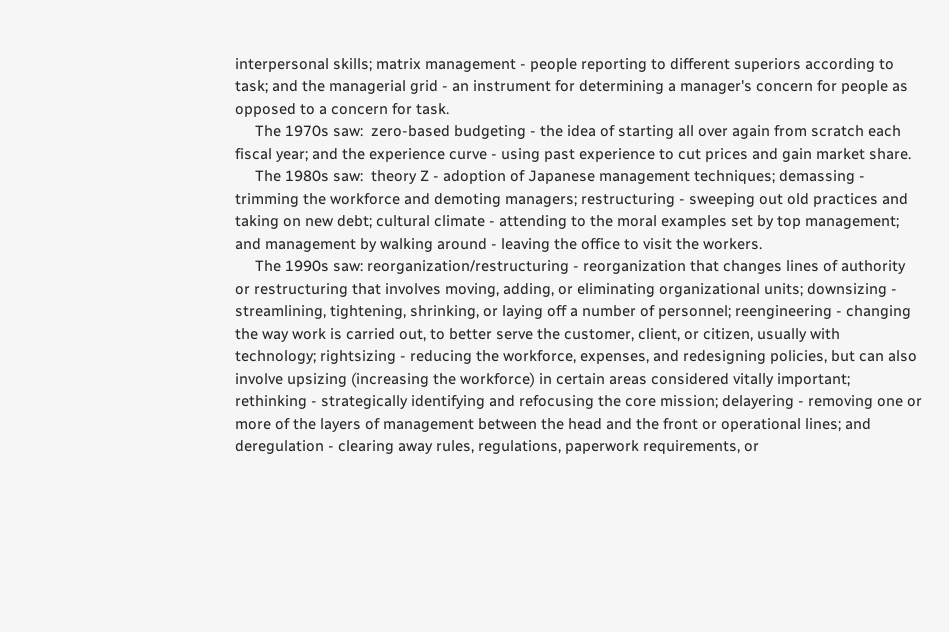interpersonal skills; matrix management - people reporting to different superiors according to task; and the managerial grid - an instrument for determining a manager's concern for people as opposed to a concern for task.
     The 1970s saw:  zero-based budgeting - the idea of starting all over again from scratch each fiscal year; and the experience curve - using past experience to cut prices and gain market share.
     The 1980s saw:  theory Z - adoption of Japanese management techniques; demassing - trimming the workforce and demoting managers; restructuring - sweeping out old practices and taking on new debt; cultural climate - attending to the moral examples set by top management; and management by walking around - leaving the office to visit the workers.
     The 1990s saw: reorganization/restructuring - reorganization that changes lines of authority or restructuring that involves moving, adding, or eliminating organizational units; downsizing - streamlining, tightening, shrinking, or laying off a number of personnel; reengineering - changing the way work is carried out, to better serve the customer, client, or citizen, usually with technology; rightsizing - reducing the workforce, expenses, and redesigning policies, but can also involve upsizing (increasing the workforce) in certain areas considered vitally important; rethinking - strategically identifying and refocusing the core mission; delayering - removing one or more of the layers of management between the head and the front or operational lines; and deregulation - clearing away rules, regulations, paperwork requirements, or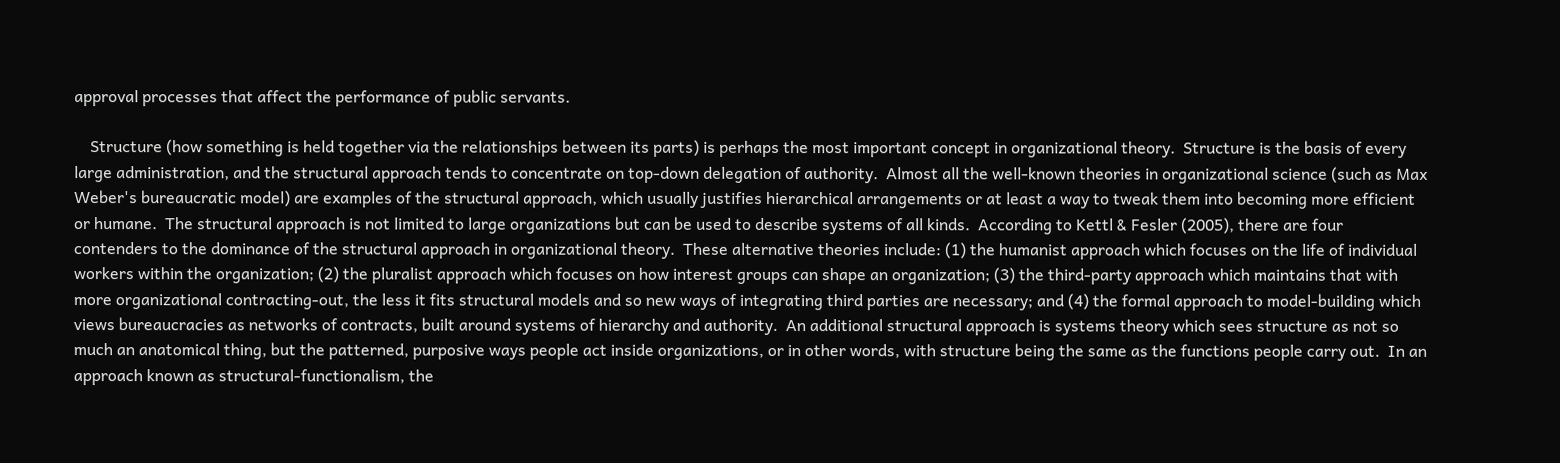approval processes that affect the performance of public servants.

    Structure (how something is held together via the relationships between its parts) is perhaps the most important concept in organizational theory.  Structure is the basis of every large administration, and the structural approach tends to concentrate on top-down delegation of authority.  Almost all the well-known theories in organizational science (such as Max Weber's bureaucratic model) are examples of the structural approach, which usually justifies hierarchical arrangements or at least a way to tweak them into becoming more efficient or humane.  The structural approach is not limited to large organizations but can be used to describe systems of all kinds.  According to Kettl & Fesler (2005), there are four contenders to the dominance of the structural approach in organizational theory.  These alternative theories include: (1) the humanist approach which focuses on the life of individual workers within the organization; (2) the pluralist approach which focuses on how interest groups can shape an organization; (3) the third-party approach which maintains that with more organizational contracting-out, the less it fits structural models and so new ways of integrating third parties are necessary; and (4) the formal approach to model-building which views bureaucracies as networks of contracts, built around systems of hierarchy and authority.  An additional structural approach is systems theory which sees structure as not so much an anatomical thing, but the patterned, purposive ways people act inside organizations, or in other words, with structure being the same as the functions people carry out.  In an approach known as structural-functionalism, the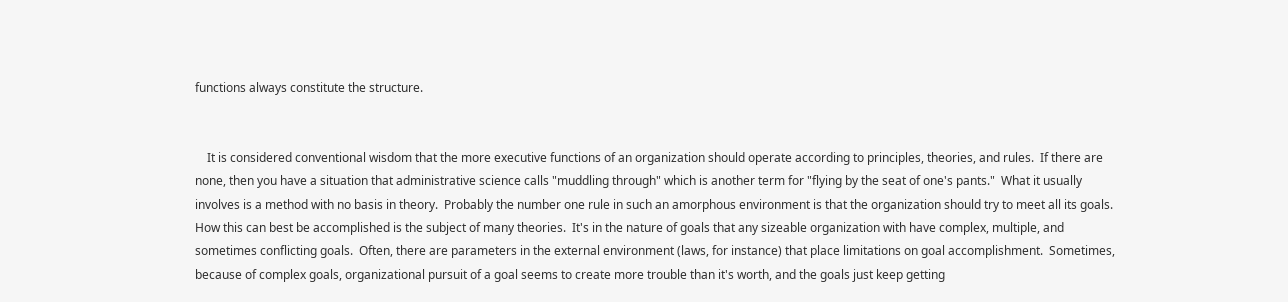functions always constitute the structure.


    It is considered conventional wisdom that the more executive functions of an organization should operate according to principles, theories, and rules.  If there are none, then you have a situation that administrative science calls "muddling through" which is another term for "flying by the seat of one's pants."  What it usually involves is a method with no basis in theory.  Probably the number one rule in such an amorphous environment is that the organization should try to meet all its goals.  How this can best be accomplished is the subject of many theories.  It's in the nature of goals that any sizeable organization with have complex, multiple, and sometimes conflicting goals.  Often, there are parameters in the external environment (laws, for instance) that place limitations on goal accomplishment.  Sometimes, because of complex goals, organizational pursuit of a goal seems to create more trouble than it's worth, and the goals just keep getting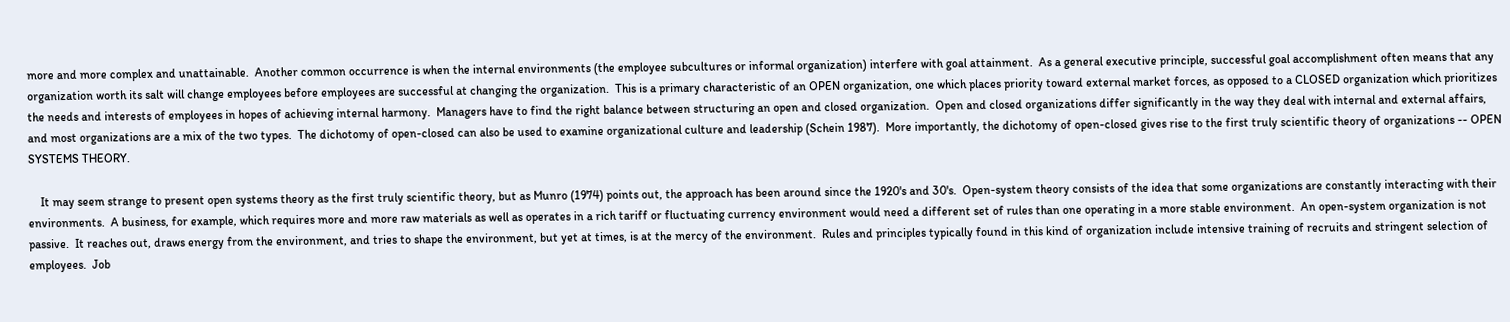more and more complex and unattainable.  Another common occurrence is when the internal environments (the employee subcultures or informal organization) interfere with goal attainment.  As a general executive principle, successful goal accomplishment often means that any organization worth its salt will change employees before employees are successful at changing the organization.  This is a primary characteristic of an OPEN organization, one which places priority toward external market forces, as opposed to a CLOSED organization which prioritizes the needs and interests of employees in hopes of achieving internal harmony.  Managers have to find the right balance between structuring an open and closed organization.  Open and closed organizations differ significantly in the way they deal with internal and external affairs, and most organizations are a mix of the two types.  The dichotomy of open-closed can also be used to examine organizational culture and leadership (Schein 1987).  More importantly, the dichotomy of open-closed gives rise to the first truly scientific theory of organizations -- OPEN SYSTEMS THEORY.

    It may seem strange to present open systems theory as the first truly scientific theory, but as Munro (1974) points out, the approach has been around since the 1920's and 30's.  Open-system theory consists of the idea that some organizations are constantly interacting with their environments.  A business, for example, which requires more and more raw materials as well as operates in a rich tariff or fluctuating currency environment would need a different set of rules than one operating in a more stable environment.  An open-system organization is not passive.  It reaches out, draws energy from the environment, and tries to shape the environment, but yet at times, is at the mercy of the environment.  Rules and principles typically found in this kind of organization include intensive training of recruits and stringent selection of employees.  Job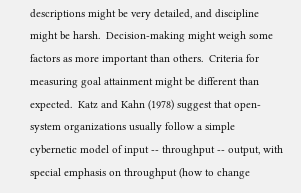descriptions might be very detailed, and discipline might be harsh.  Decision-making might weigh some factors as more important than others.  Criteria for measuring goal attainment might be different than expected.  Katz and Kahn (1978) suggest that open-system organizations usually follow a simple cybernetic model of input -- throughput -- output, with special emphasis on throughput (how to change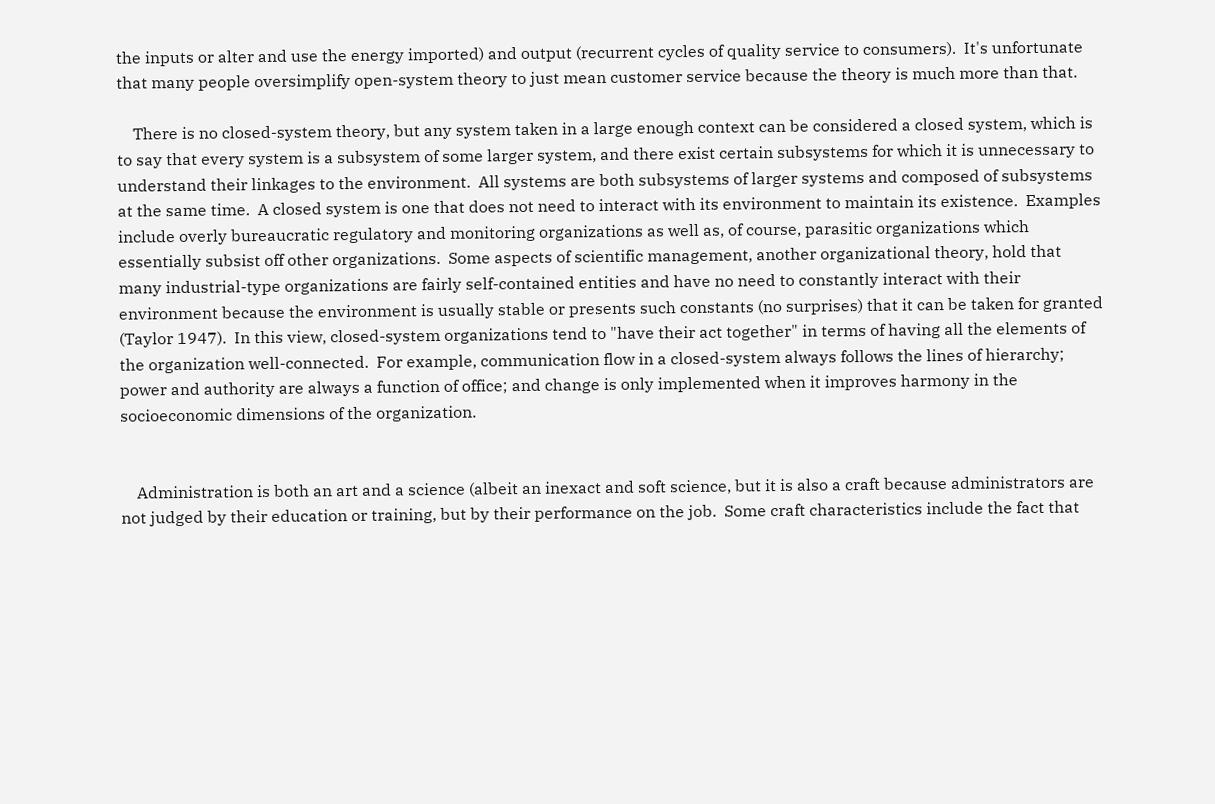the inputs or alter and use the energy imported) and output (recurrent cycles of quality service to consumers).  It's unfortunate that many people oversimplify open-system theory to just mean customer service because the theory is much more than that.

    There is no closed-system theory, but any system taken in a large enough context can be considered a closed system, which is to say that every system is a subsystem of some larger system, and there exist certain subsystems for which it is unnecessary to understand their linkages to the environment.  All systems are both subsystems of larger systems and composed of subsystems at the same time.  A closed system is one that does not need to interact with its environment to maintain its existence.  Examples include overly bureaucratic regulatory and monitoring organizations as well as, of course, parasitic organizations which essentially subsist off other organizations.  Some aspects of scientific management, another organizational theory, hold that many industrial-type organizations are fairly self-contained entities and have no need to constantly interact with their environment because the environment is usually stable or presents such constants (no surprises) that it can be taken for granted (Taylor 1947).  In this view, closed-system organizations tend to "have their act together" in terms of having all the elements of the organization well-connected.  For example, communication flow in a closed-system always follows the lines of hierarchy; power and authority are always a function of office; and change is only implemented when it improves harmony in the socioeconomic dimensions of the organization.


    Administration is both an art and a science (albeit an inexact and soft science, but it is also a craft because administrators are not judged by their education or training, but by their performance on the job.  Some craft characteristics include the fact that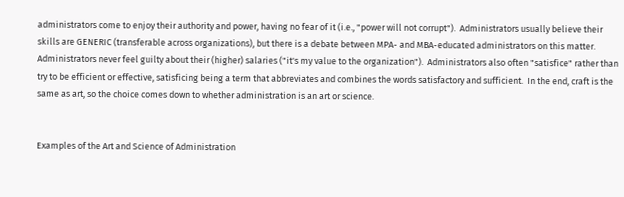administrators come to enjoy their authority and power, having no fear of it (i.e., "power will not corrupt").  Administrators usually believe their skills are GENERIC (transferable across organizations), but there is a debate between MPA- and MBA-educated administrators on this matter.  Administrators never feel guilty about their (higher) salaries ("it's my value to the organization").  Administrators also often "satisfice" rather than try to be efficient or effective, satisficing being a term that abbreviates and combines the words satisfactory and sufficient.  In the end, craft is the same as art, so the choice comes down to whether administration is an art or science.


Examples of the Art and Science of Administration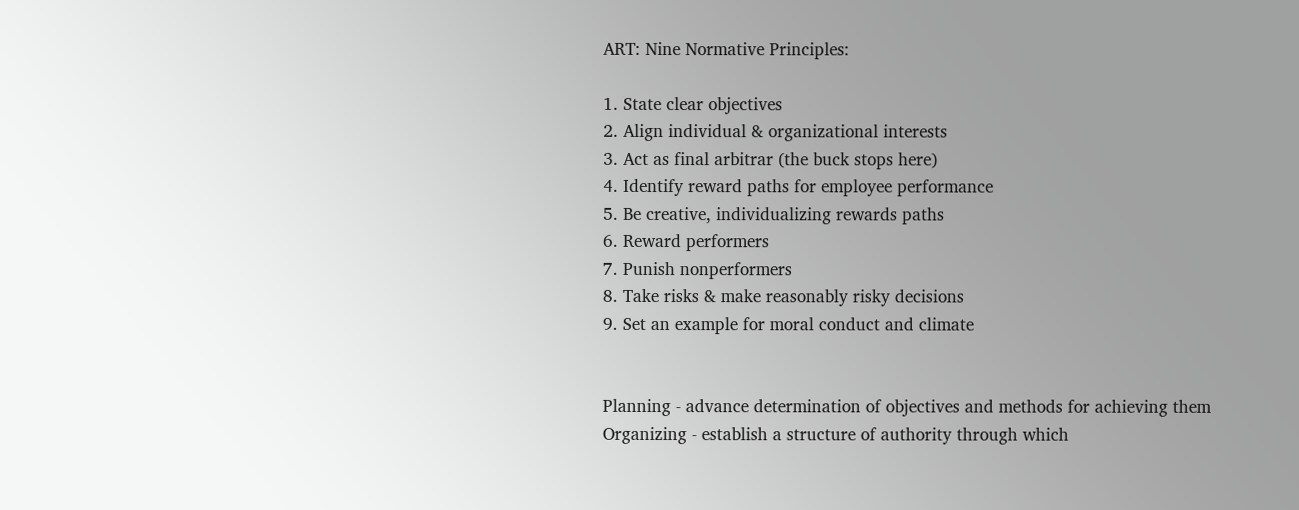ART: Nine Normative Principles:

1. State clear objectives
2. Align individual & organizational interests
3. Act as final arbitrar (the buck stops here)
4. Identify reward paths for employee performance
5. Be creative, individualizing rewards paths
6. Reward performers
7. Punish nonperformers
8. Take risks & make reasonably risky decisions
9. Set an example for moral conduct and climate


Planning - advance determination of objectives and methods for achieving them
Organizing - establish a structure of authority through which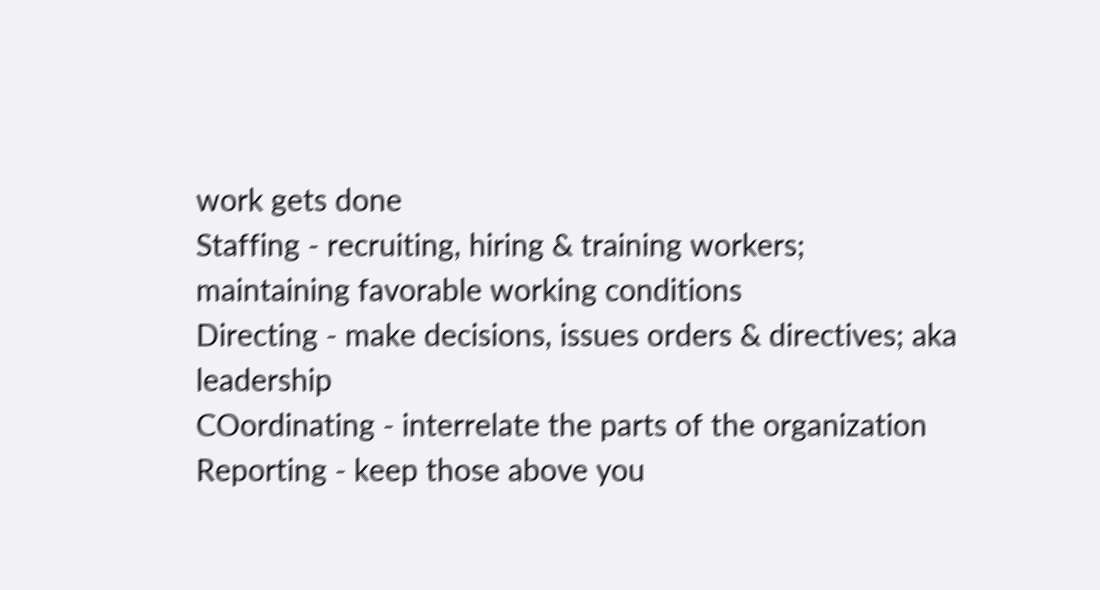work gets done
Staffing - recruiting, hiring & training workers; maintaining favorable working conditions
Directing - make decisions, issues orders & directives; aka leadership
COordinating - interrelate the parts of the organization
Reporting - keep those above you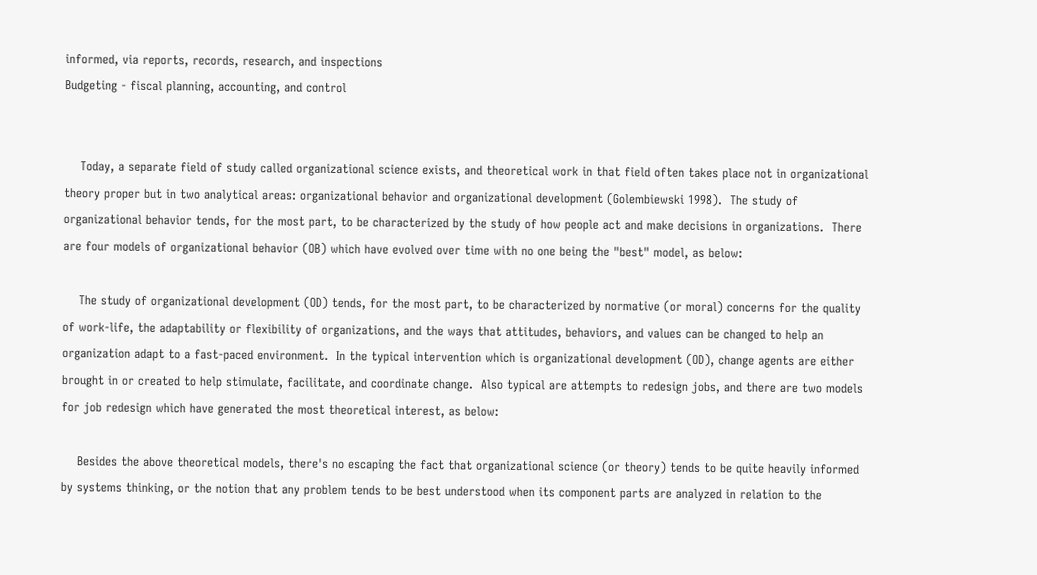informed, via reports, records, research, and inspections
Budgeting - fiscal planning, accounting, and control


    Today, a separate field of study called organizational science exists, and theoretical work in that field often takes place not in organizational theory proper but in two analytical areas: organizational behavior and organizational development (Golembiewski 1998).  The study of organizational behavior tends, for the most part, to be characterized by the study of how people act and make decisions in organizations.  There are four models of organizational behavior (OB) which have evolved over time with no one being the "best" model, as below:

    The study of organizational development (OD) tends, for the most part, to be characterized by normative (or moral) concerns for the quality of work-life, the adaptability or flexibility of organizations, and the ways that attitudes, behaviors, and values can be changed to help an organization adapt to a fast-paced environment.  In the typical intervention which is organizational development (OD), change agents are either brought in or created to help stimulate, facilitate, and coordinate change.  Also typical are attempts to redesign jobs, and there are two models for job redesign which have generated the most theoretical interest, as below:

    Besides the above theoretical models, there's no escaping the fact that organizational science (or theory) tends to be quite heavily informed by systems thinking, or the notion that any problem tends to be best understood when its component parts are analyzed in relation to the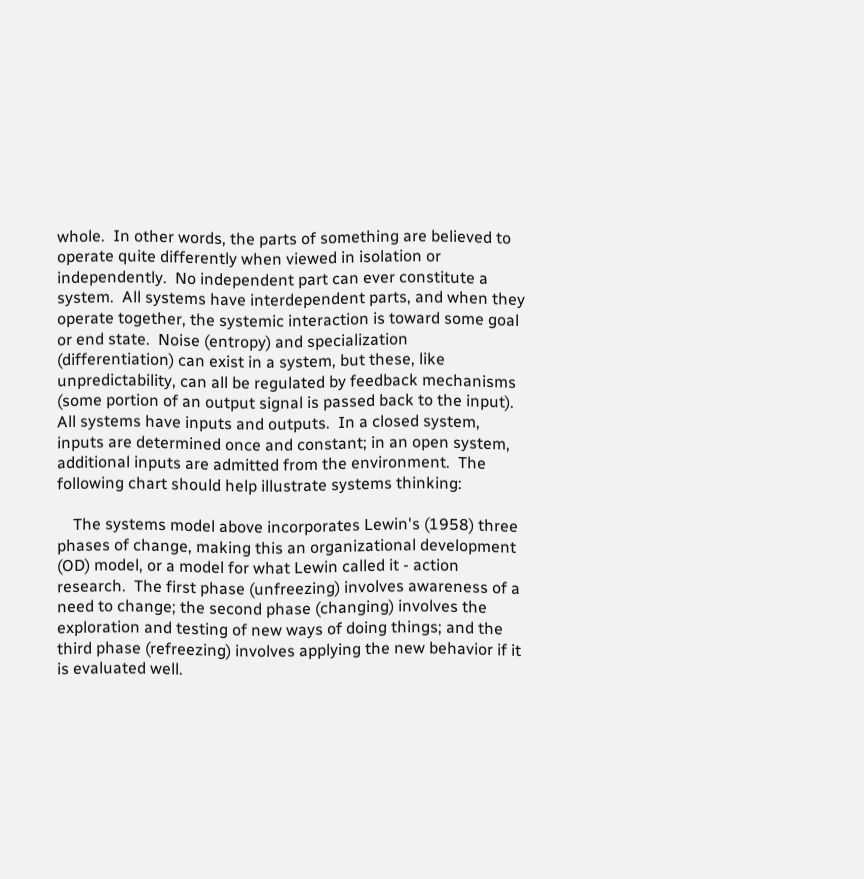whole.  In other words, the parts of something are believed to operate quite differently when viewed in isolation or independently.  No independent part can ever constitute a system.  All systems have interdependent parts, and when they operate together, the systemic interaction is toward some goal or end state.  Noise (entropy) and specialization (differentiation) can exist in a system, but these, like unpredictability, can all be regulated by feedback mechanisms (some portion of an output signal is passed back to the input).  All systems have inputs and outputs.  In a closed system, inputs are determined once and constant; in an open system, additional inputs are admitted from the environment.  The following chart should help illustrate systems thinking:

    The systems model above incorporates Lewin's (1958) three phases of change, making this an organizational development (OD) model, or a model for what Lewin called it - action research.  The first phase (unfreezing) involves awareness of a need to change; the second phase (changing) involves the exploration and testing of new ways of doing things; and the third phase (refreezing) involves applying the new behavior if it is evaluated well.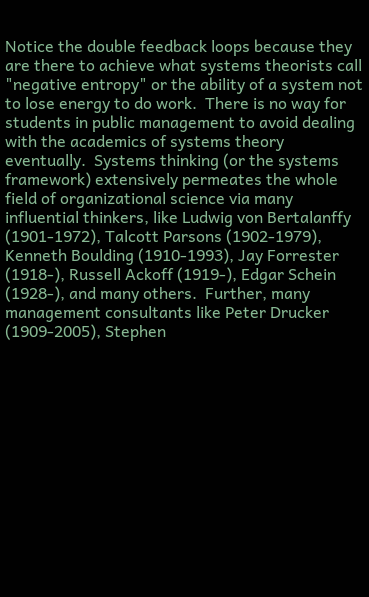Notice the double feedback loops because they are there to achieve what systems theorists call "negative entropy" or the ability of a system not to lose energy to do work.  There is no way for students in public management to avoid dealing with the academics of systems theory eventually.  Systems thinking (or the systems framework) extensively permeates the whole field of organizational science via many influential thinkers, like Ludwig von Bertalanffy (1901-1972), Talcott Parsons (1902-1979), Kenneth Boulding (1910-1993), Jay Forrester (1918-), Russell Ackoff (1919-), Edgar Schein (1928-), and many others.  Further, many management consultants like Peter Drucker (1909-2005), Stephen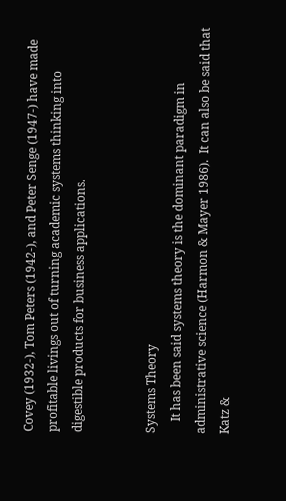Covey (1932-), Tom Peters (1942-), and Peter Senge (1947-) have made profitable livings out of turning academic systems thinking into digestible products for business applications.


Systems Theory
    It has been said systems theory is the dominant paradigm in administrative science (Harmon & Mayer 1986).  It can also be said that Katz &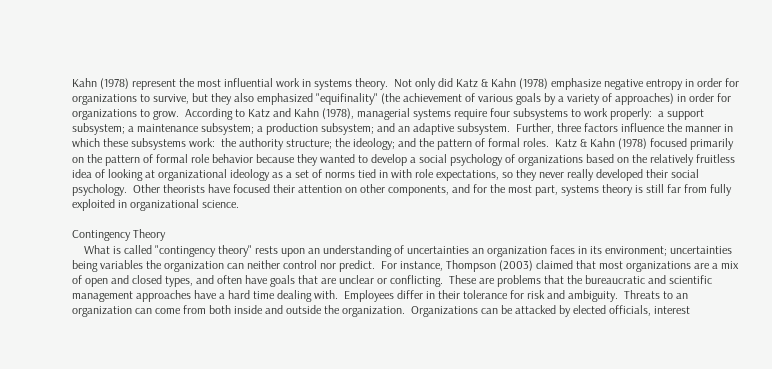Kahn (1978) represent the most influential work in systems theory.  Not only did Katz & Kahn (1978) emphasize negative entropy in order for organizations to survive, but they also emphasized "equifinality" (the achievement of various goals by a variety of approaches) in order for organizations to grow.  According to Katz and Kahn (1978), managerial systems require four subsystems to work properly:  a support subsystem; a maintenance subsystem; a production subsystem; and an adaptive subsystem.  Further, three factors influence the manner in which these subsystems work:  the authority structure; the ideology; and the pattern of formal roles.  Katz & Kahn (1978) focused primarily on the pattern of formal role behavior because they wanted to develop a social psychology of organizations based on the relatively fruitless idea of looking at organizational ideology as a set of norms tied in with role expectations, so they never really developed their social psychology.  Other theorists have focused their attention on other components, and for the most part, systems theory is still far from fully exploited in organizational science.

Contingency Theory
    What is called "contingency theory" rests upon an understanding of uncertainties an organization faces in its environment; uncertainties being variables the organization can neither control nor predict.  For instance, Thompson (2003) claimed that most organizations are a mix of open and closed types, and often have goals that are unclear or conflicting.  These are problems that the bureaucratic and scientific management approaches have a hard time dealing with.  Employees differ in their tolerance for risk and ambiguity.  Threats to an organization can come from both inside and outside the organization.  Organizations can be attacked by elected officials, interest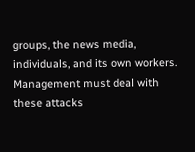groups, the news media, individuals, and its own workers.  Management must deal with these attacks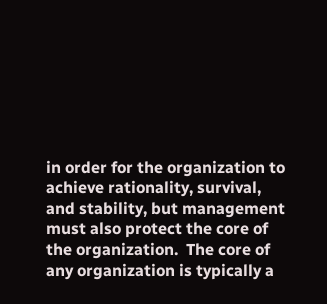in order for the organization to achieve rationality, survival, and stability, but management must also protect the core of the organization.  The core of any organization is typically a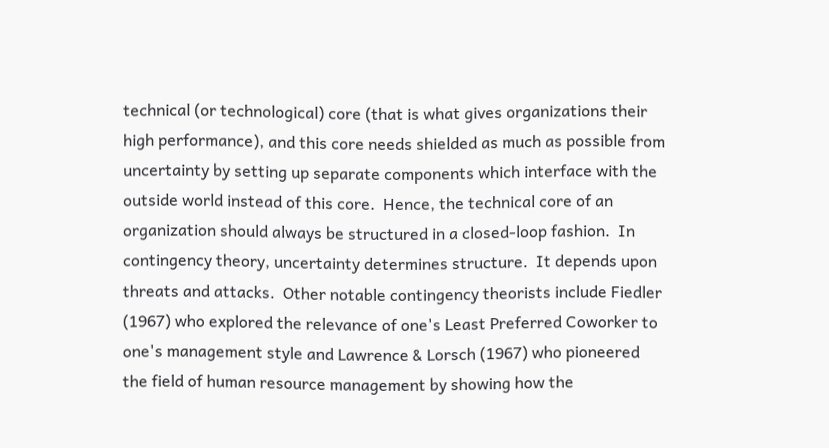technical (or technological) core (that is what gives organizations their high performance), and this core needs shielded as much as possible from uncertainty by setting up separate components which interface with the outside world instead of this core.  Hence, the technical core of an organization should always be structured in a closed-loop fashion.  In contingency theory, uncertainty determines structure.  It depends upon threats and attacks.  Other notable contingency theorists include Fiedler (1967) who explored the relevance of one's Least Preferred Coworker to one's management style and Lawrence & Lorsch (1967) who pioneered the field of human resource management by showing how the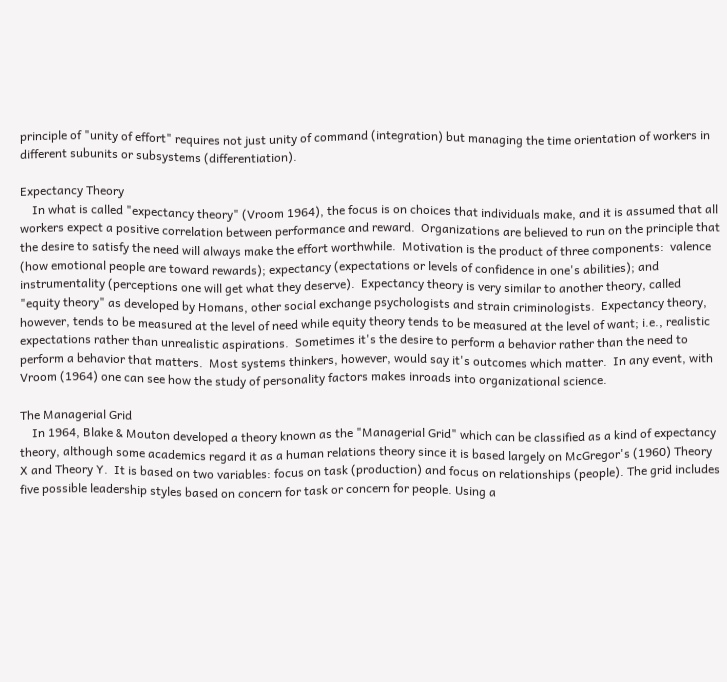principle of "unity of effort" requires not just unity of command (integration) but managing the time orientation of workers in different subunits or subsystems (differentiation).

Expectancy Theory
    In what is called "expectancy theory" (Vroom 1964), the focus is on choices that individuals make, and it is assumed that all workers expect a positive correlation between performance and reward.  Organizations are believed to run on the principle that the desire to satisfy the need will always make the effort worthwhile.  Motivation is the product of three components:  valence (how emotional people are toward rewards); expectancy (expectations or levels of confidence in one's abilities); and instrumentality (perceptions one will get what they deserve).  Expectancy theory is very similar to another theory, called "equity theory" as developed by Homans, other social exchange psychologists and strain criminologists.  Expectancy theory, however, tends to be measured at the level of need while equity theory tends to be measured at the level of want; i.e., realistic expectations rather than unrealistic aspirations.  Sometimes it's the desire to perform a behavior rather than the need to perform a behavior that matters.  Most systems thinkers, however, would say it's outcomes which matter.  In any event, with Vroom (1964) one can see how the study of personality factors makes inroads into organizational science.

The Managerial Grid
    In 1964, Blake & Mouton developed a theory known as the "Managerial Grid" which can be classified as a kind of expectancy theory, although some academics regard it as a human relations theory since it is based largely on McGregor's (1960) Theory X and Theory Y.  It is based on two variables: focus on task (production) and focus on relationships (people). The grid includes five possible leadership styles based on concern for task or concern for people. Using a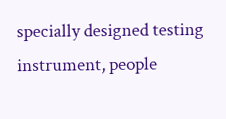specially designed testing instrument, people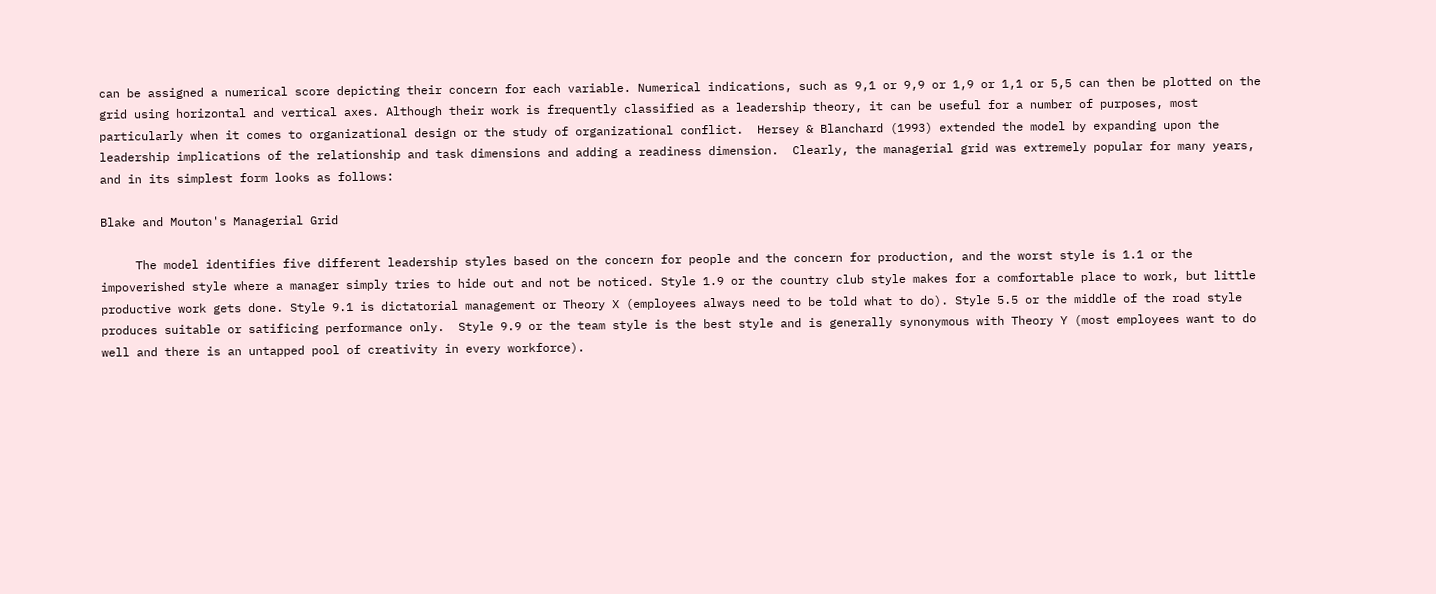can be assigned a numerical score depicting their concern for each variable. Numerical indications, such as 9,1 or 9,9 or 1,9 or 1,1 or 5,5 can then be plotted on the grid using horizontal and vertical axes. Although their work is frequently classified as a leadership theory, it can be useful for a number of purposes, most particularly when it comes to organizational design or the study of organizational conflict.  Hersey & Blanchard (1993) extended the model by expanding upon the leadership implications of the relationship and task dimensions and adding a readiness dimension.  Clearly, the managerial grid was extremely popular for many years, and in its simplest form looks as follows:

Blake and Mouton's Managerial Grid

     The model identifies five different leadership styles based on the concern for people and the concern for production, and the worst style is 1.1 or the impoverished style where a manager simply tries to hide out and not be noticed. Style 1.9 or the country club style makes for a comfortable place to work, but little productive work gets done. Style 9.1 is dictatorial management or Theory X (employees always need to be told what to do). Style 5.5 or the middle of the road style produces suitable or satificing performance only.  Style 9.9 or the team style is the best style and is generally synonymous with Theory Y (most employees want to do well and there is an untapped pool of creativity in every workforce).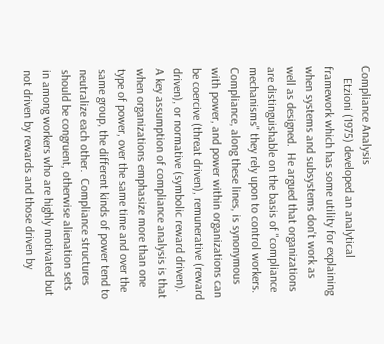Compliance Analysis
    Etzioni (1975) developed an analytical framework which has some utility for explaining when systems and subsystems don't work as well as designed.  He argued that organizations are distinguishable on the basis of "compliance mechanisms" they rely upon to control workers.  Compliance, along these lines, is synonymous with power, and power within organizations can be coercive (threat driven), remunerative (reward driven), or normative (symbolic reward driven).  A key assumption of compliance analysis is that when organizations emphasize more than one type of power, over the same time and over the same group, the different kinds of power tend to neutralize each other.  Compliance structures should be congruent, otherwise alienation sets in among workers who are highly motivated but not driven by rewards and those driven by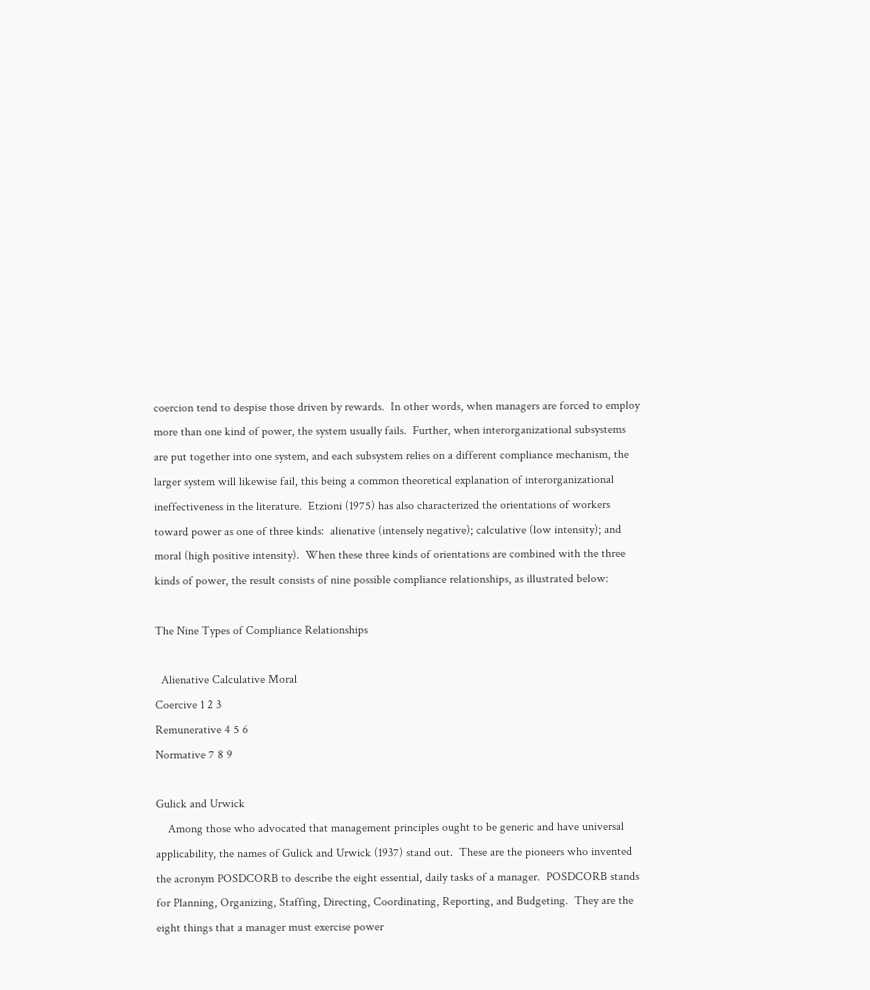coercion tend to despise those driven by rewards.  In other words, when managers are forced to employ more than one kind of power, the system usually fails.  Further, when interorganizational subsystems are put together into one system, and each subsystem relies on a different compliance mechanism, the larger system will likewise fail, this being a common theoretical explanation of interorganizational ineffectiveness in the literature.  Etzioni (1975) has also characterized the orientations of workers toward power as one of three kinds:  alienative (intensely negative); calculative (low intensity); and moral (high positive intensity).  When these three kinds of orientations are combined with the three kinds of power, the result consists of nine possible compliance relationships, as illustrated below:

The Nine Types of Compliance Relationships

  Alienative Calculative Moral
Coercive 1 2 3
Remunerative 4 5 6
Normative 7 8 9

Gulick and Urwick
    Among those who advocated that management principles ought to be generic and have universal applicability, the names of Gulick and Urwick (1937) stand out.  These are the pioneers who invented the acronym POSDCORB to describe the eight essential, daily tasks of a manager.  POSDCORB stands for Planning, Organizing, Staffing, Directing, Coordinating, Reporting, and Budgeting.  They are the eight things that a manager must exercise power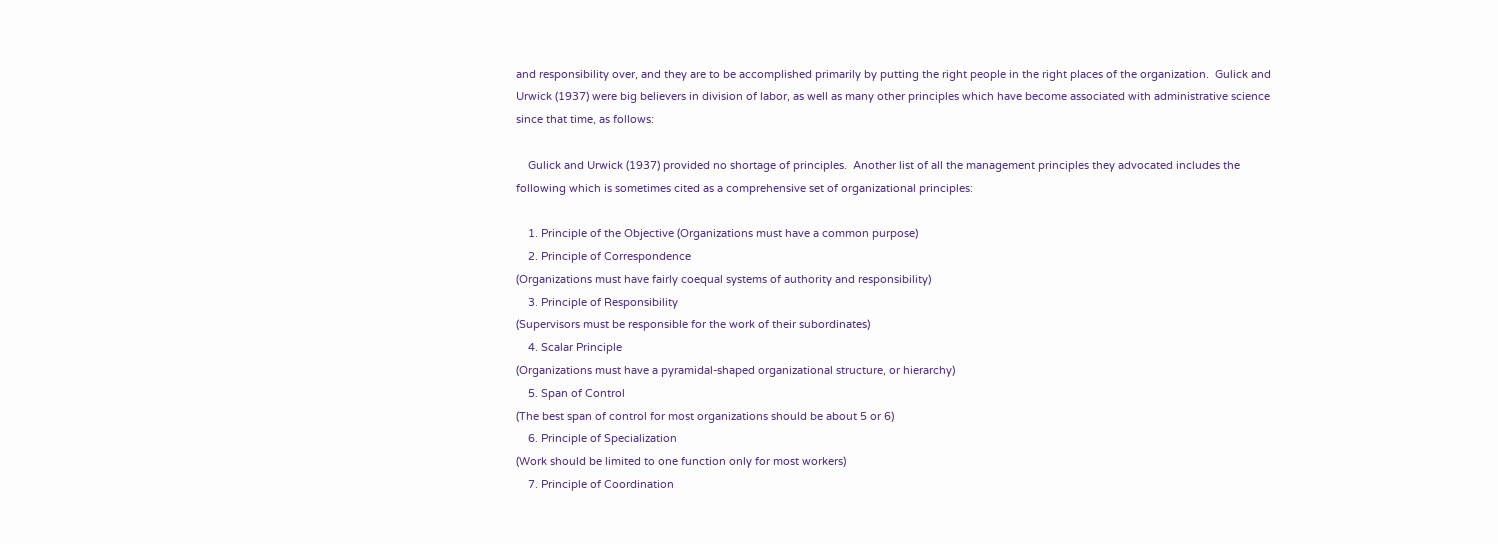and responsibility over, and they are to be accomplished primarily by putting the right people in the right places of the organization.  Gulick and Urwick (1937) were big believers in division of labor, as well as many other principles which have become associated with administrative science since that time, as follows:

    Gulick and Urwick (1937) provided no shortage of principles.  Another list of all the management principles they advocated includes the following which is sometimes cited as a comprehensive set of organizational principles:

    1. Principle of the Objective (Organizations must have a common purpose)
    2. Principle of Correspondence
(Organizations must have fairly coequal systems of authority and responsibility)
    3. Principle of Responsibility
(Supervisors must be responsible for the work of their subordinates)
    4. Scalar Principle
(Organizations must have a pyramidal-shaped organizational structure, or hierarchy)
    5. Span of Control
(The best span of control for most organizations should be about 5 or 6)
    6. Principle of Specialization
(Work should be limited to one function only for most workers)
    7. Principle of Coordination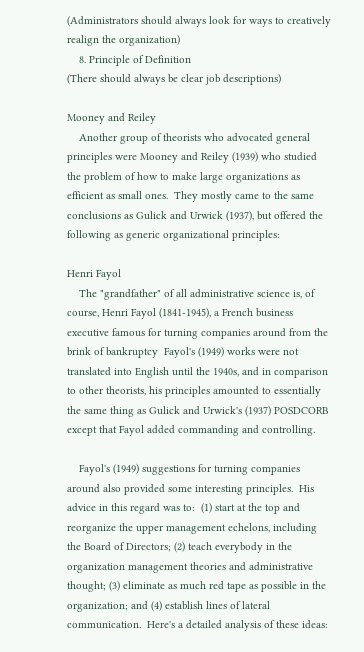(Administrators should always look for ways to creatively realign the organization)
    8. Principle of Definition
(There should always be clear job descriptions)

Mooney and Reiley
    Another group of theorists who advocated general principles were Mooney and Reiley (1939) who studied the problem of how to make large organizations as efficient as small ones.  They mostly came to the same conclusions as Gulick and Urwick (1937), but offered the following as generic organizational principles:

Henri Fayol
    The "grandfather" of all administrative science is, of course, Henri Fayol (1841-1945), a French business executive famous for turning companies around from the brink of bankruptcy  Fayol's (1949) works were not translated into English until the 1940s, and in comparison to other theorists, his principles amounted to essentially the same thing as Gulick and Urwick's (1937) POSDCORB except that Fayol added commanding and controlling.

    Fayol's (1949) suggestions for turning companies around also provided some interesting principles.  His advice in this regard was to:  (1) start at the top and reorganize the upper management echelons, including the Board of Directors; (2) teach everybody in the organization management theories and administrative thought; (3) eliminate as much red tape as possible in the organization; and (4) establish lines of lateral communication.  Here's a detailed analysis of these ideas: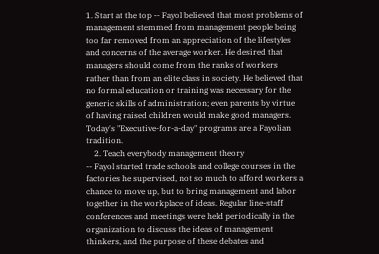1. Start at the top -- Fayol believed that most problems of management stemmed from management people being too far removed from an appreciation of the lifestyles and concerns of the average worker. He desired that managers should come from the ranks of workers rather than from an elite class in society. He believed that no formal education or training was necessary for the generic skills of administration; even parents by virtue of having raised children would make good managers. Today's "Executive-for-a-day" programs are a Fayolian tradition.
    2. Teach everybody management theory
-- Fayol started trade schools and college courses in the factories he supervised, not so much to afford workers a chance to move up, but to bring management and labor together in the workplace of ideas. Regular line-staff conferences and meetings were held periodically in the organization to discuss the ideas of management thinkers, and the purpose of these debates and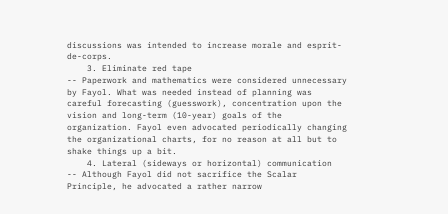discussions was intended to increase morale and esprit-de-corps.
    3. Eliminate red tape
-- Paperwork and mathematics were considered unnecessary by Fayol. What was needed instead of planning was careful forecasting (guesswork), concentration upon the vision and long-term (10-year) goals of the organization. Fayol even advocated periodically changing the organizational charts, for no reason at all but to shake things up a bit.
    4. Lateral (sideways or horizontal) communication
-- Although Fayol did not sacrifice the Scalar Principle, he advocated a rather narrow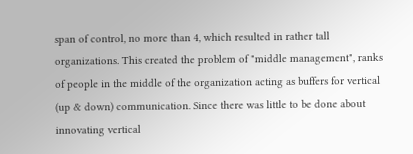span of control, no more than 4, which resulted in rather tall organizations. This created the problem of "middle management", ranks of people in the middle of the organization acting as buffers for vertical (up & down) communication. Since there was little to be done about innovating vertical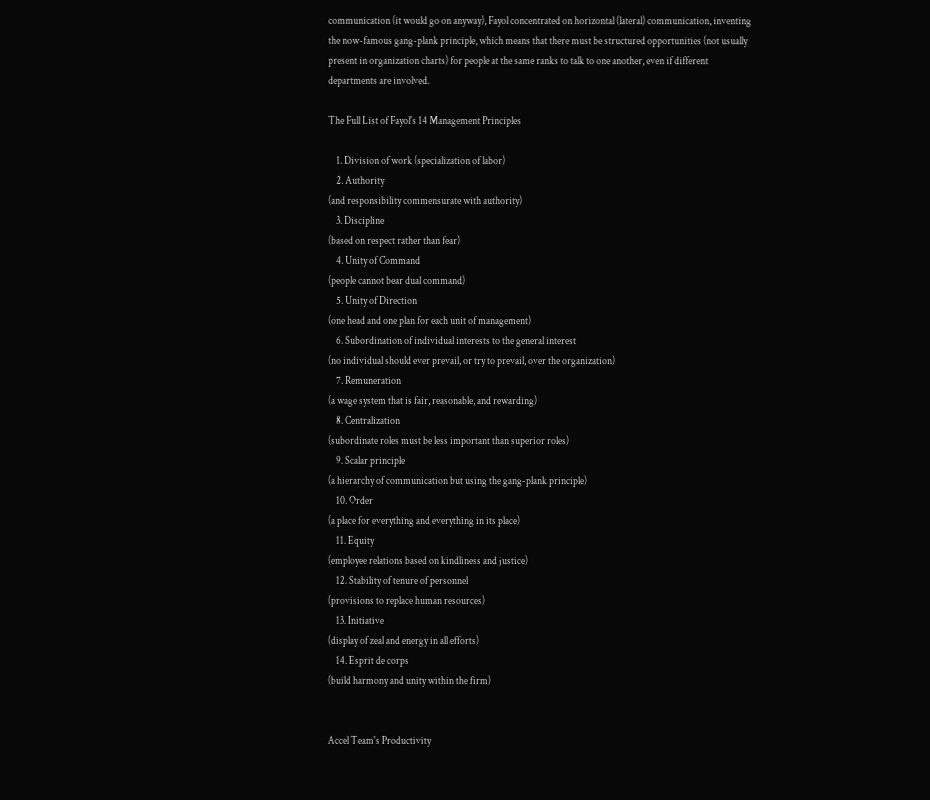communication (it would go on anyway), Fayol concentrated on horizontal (lateral) communication, inventing the now-famous gang-plank principle, which means that there must be structured opportunities (not usually present in organization charts) for people at the same ranks to talk to one another, even if different departments are involved.

The Full List of Fayol's 14 Management Principles

    1. Division of work (specialization of labor)
    2. Authority
(and responsibility commensurate with authority)
    3. Discipline
(based on respect rather than fear)
    4. Unity of Command
(people cannot bear dual command)
    5. Unity of Direction
(one head and one plan for each unit of management)
    6. Subordination of individual interests to the general interest
(no individual should ever prevail, or try to prevail, over the organization)
    7. Remuneration
(a wage system that is fair, reasonable, and rewarding)
    8. Centralization
(subordinate roles must be less important than superior roles)
    9. Scalar principle
(a hierarchy of communication but using the gang-plank principle)
    10. Order
(a place for everything and everything in its place)
    11. Equity
(employee relations based on kindliness and justice)
    12. Stability of tenure of personnel
(provisions to replace human resources)
    13. Initiative
(display of zeal and energy in all efforts)
    14. Esprit de corps
(build harmony and unity within the firm)


Accel Team's Productivity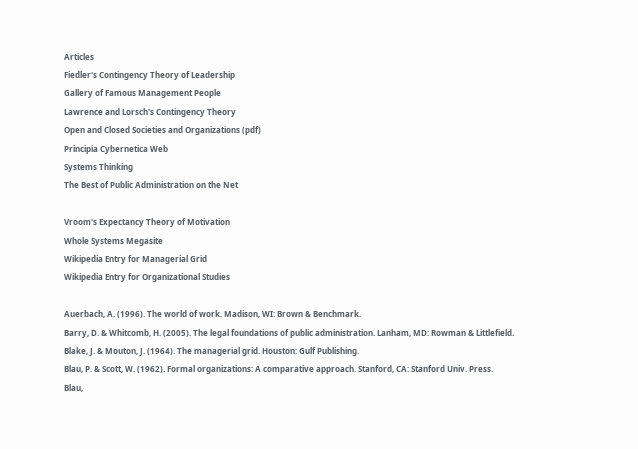Articles
Fiedler's Contingency Theory of Leadership
Gallery of Famous Management People
Lawrence and Lorsch's Contingency Theory
Open and Closed Societies and Organizations (pdf)
Principia Cybernetica Web
Systems Thinking
The Best of Public Administration on the Net

Vroom's Expectancy Theory of Motivation
Whole Systems Megasite
Wikipedia Entry for Managerial Grid
Wikipedia Entry for Organizational Studies

Auerbach, A. (1996). The world of work. Madison, WI: Brown & Benchmark.
Barry, D. & Whitcomb, H. (2005). The legal foundations of public administration. Lanham, MD: Rowman & Littlefield.
Blake, J. & Mouton, J. (1964). The managerial grid. Houston: Gulf Publishing.
Blau, P. & Scott, W. (1962). Formal organizations: A comparative approach. Stanford, CA: Stanford Univ. Press.
Blau,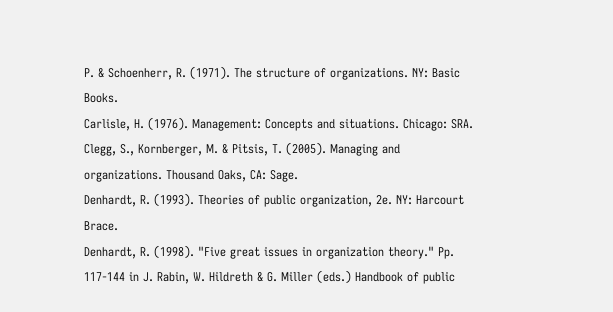P. & Schoenherr, R. (1971). The structure of organizations. NY: Basic Books.
Carlisle, H. (1976). Management: Concepts and situations. Chicago: SRA.
Clegg, S., Kornberger, M. & Pitsis, T. (2005). Managing and organizations. Thousand Oaks, CA: Sage.
Denhardt, R. (1993). Theories of public organization, 2e. NY: Harcourt Brace.
Denhardt, R. (1998). "Five great issues in organization theory." Pp. 117-144 in J. Rabin, W. Hildreth & G. Miller (eds.) Handbook of public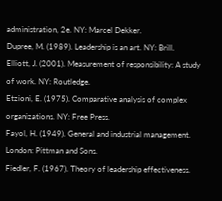administration, 2e. NY: Marcel Dekker.
Dupree, M. (1989). Leadership is an art. NY: Brill.
Elliott, J. (2001). Measurement of responsibility: A study of work. NY: Routledge.
Etzioni, E. (1975). Comparative analysis of complex organizations. NY: Free Press.
Fayol, H. (1949). General and industrial management. London: Pittman and Sons.
Fiedler, F. (1967). Theory of leadership effectiveness.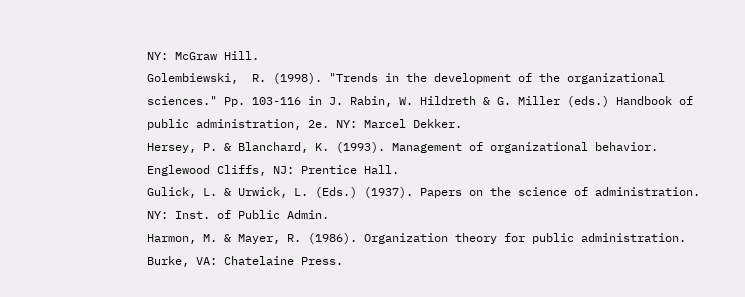NY: McGraw Hill.
Golembiewski,  R. (1998). "Trends in the development of the organizational sciences." Pp. 103-116 in J. Rabin, W. Hildreth & G. Miller (eds.) Handbook of public administration, 2e. NY: Marcel Dekker.
Hersey, P. & Blanchard, K. (1993). Management of organizational behavior. Englewood Cliffs, NJ: Prentice Hall.
Gulick, L. & Urwick, L. (Eds.) (1937). Papers on the science of administration. NY: Inst. of Public Admin.
Harmon, M. & Mayer, R. (1986). Organization theory for public administration. Burke, VA: Chatelaine Press.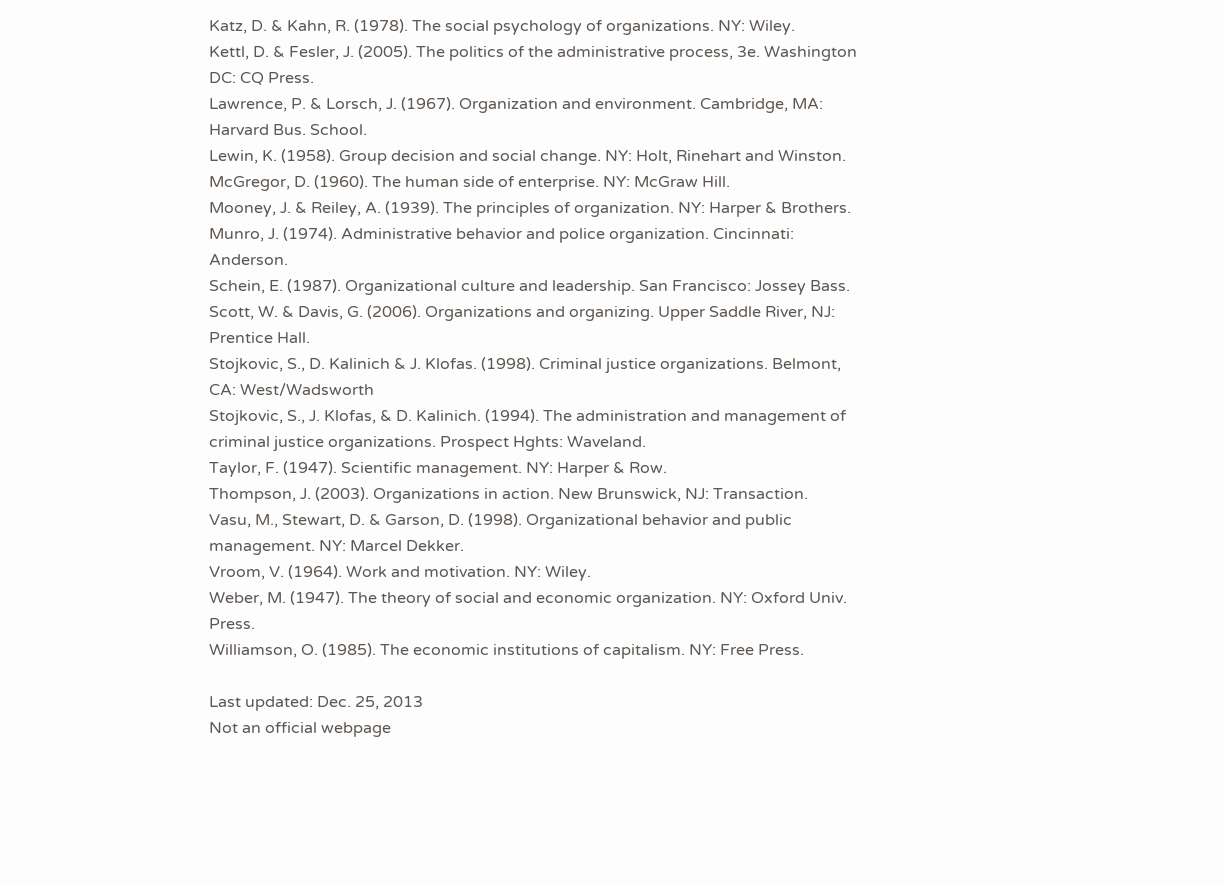Katz, D. & Kahn, R. (1978). The social psychology of organizations. NY: Wiley.
Kettl, D. & Fesler, J. (2005). The politics of the administrative process, 3e. Washington DC: CQ Press.
Lawrence, P. & Lorsch, J. (1967). Organization and environment. Cambridge, MA: Harvard Bus. School.
Lewin, K. (1958). Group decision and social change. NY: Holt, Rinehart and Winston.
McGregor, D. (1960). The human side of enterprise. NY: McGraw Hill.
Mooney, J. & Reiley, A. (1939). The principles of organization. NY: Harper & Brothers.
Munro, J. (1974). Administrative behavior and police organization. Cincinnati: Anderson.
Schein, E. (1987). Organizational culture and leadership. San Francisco: Jossey Bass.
Scott, W. & Davis, G. (2006). Organizations and organizing. Upper Saddle River, NJ: Prentice Hall.
Stojkovic, S., D. Kalinich & J. Klofas. (1998). Criminal justice organizations. Belmont, CA: West/Wadsworth
Stojkovic, S., J. Klofas, & D. Kalinich. (1994). The administration and management of criminal justice organizations. Prospect Hghts: Waveland.
Taylor, F. (1947). Scientific management. NY: Harper & Row.
Thompson, J. (2003). Organizations in action. New Brunswick, NJ: Transaction.
Vasu, M., Stewart, D. & Garson, D. (1998). Organizational behavior and public management. NY: Marcel Dekker.
Vroom, V. (1964). Work and motivation. NY: Wiley.
Weber, M. (1947). The theory of social and economic organization. NY: Oxford Univ. Press.
Williamson, O. (1985). The economic institutions of capitalism. NY: Free Press.

Last updated: Dec. 25, 2013
Not an official webpage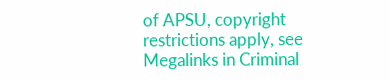of APSU, copyright restrictions apply, see Megalinks in Criminal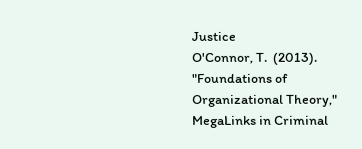Justice
O'Connor, T.  (2013). "Foundations of Organizational Theory," MegaLinks in Criminal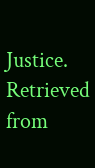Justice. Retrieved from